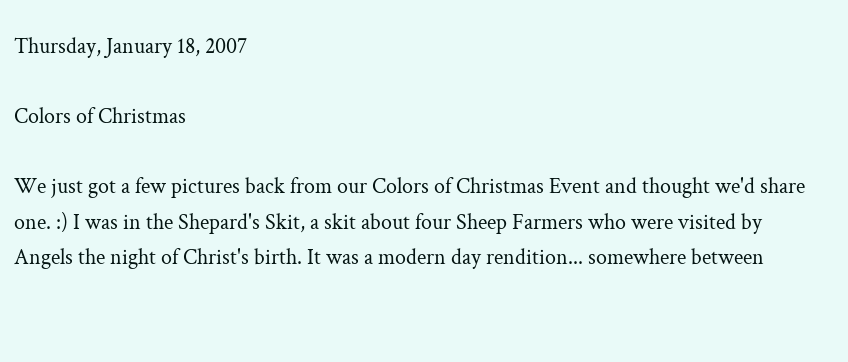Thursday, January 18, 2007

Colors of Christmas

We just got a few pictures back from our Colors of Christmas Event and thought we'd share one. :) I was in the Shepard's Skit, a skit about four Sheep Farmers who were visited by Angels the night of Christ's birth. It was a modern day rendition... somewhere between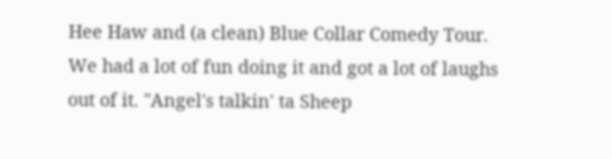Hee Haw and (a clean) Blue Collar Comedy Tour. We had a lot of fun doing it and got a lot of laughs out of it. "Angel's talkin' ta Sheep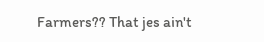Farmers?? That jes ain't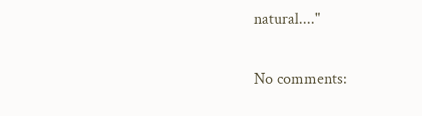natural...."

No comments: